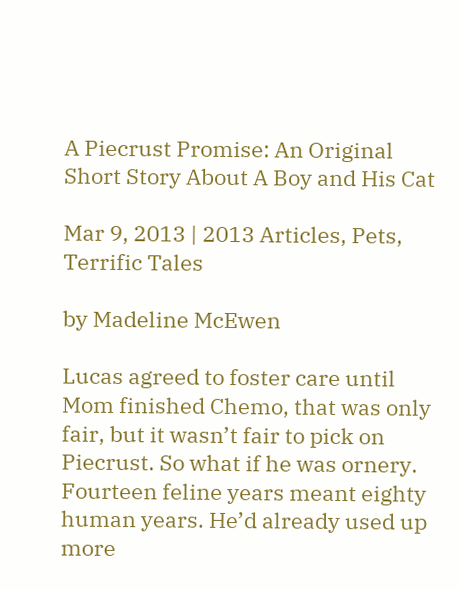A Piecrust Promise: An Original Short Story About A Boy and His Cat

Mar 9, 2013 | 2013 Articles, Pets, Terrific Tales

by Madeline McEwen

Lucas agreed to foster care until Mom finished Chemo, that was only fair, but it wasn’t fair to pick on Piecrust. So what if he was ornery. Fourteen feline years meant eighty human years. He’d already used up more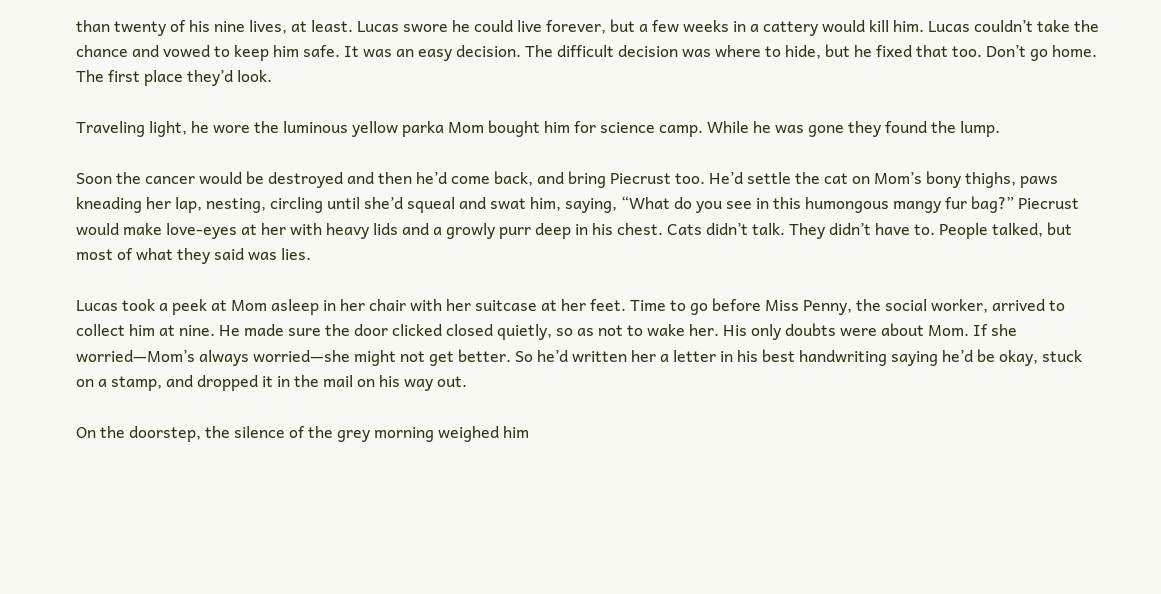than twenty of his nine lives, at least. Lucas swore he could live forever, but a few weeks in a cattery would kill him. Lucas couldn’t take the chance and vowed to keep him safe. It was an easy decision. The difficult decision was where to hide, but he fixed that too. Don’t go home. The first place they’d look.

Traveling light, he wore the luminous yellow parka Mom bought him for science camp. While he was gone they found the lump.

Soon the cancer would be destroyed and then he’d come back, and bring Piecrust too. He’d settle the cat on Mom’s bony thighs, paws kneading her lap, nesting, circling until she’d squeal and swat him, saying, “What do you see in this humongous mangy fur bag?” Piecrust would make love-eyes at her with heavy lids and a growly purr deep in his chest. Cats didn’t talk. They didn’t have to. People talked, but most of what they said was lies.

Lucas took a peek at Mom asleep in her chair with her suitcase at her feet. Time to go before Miss Penny, the social worker, arrived to collect him at nine. He made sure the door clicked closed quietly, so as not to wake her. His only doubts were about Mom. If she worried—Mom’s always worried—she might not get better. So he’d written her a letter in his best handwriting saying he’d be okay, stuck on a stamp, and dropped it in the mail on his way out.

On the doorstep, the silence of the grey morning weighed him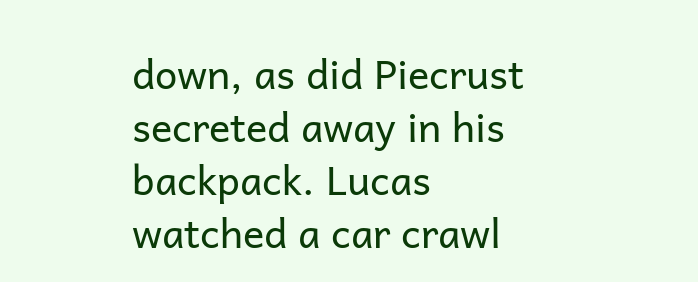down, as did Piecrust secreted away in his backpack. Lucas watched a car crawl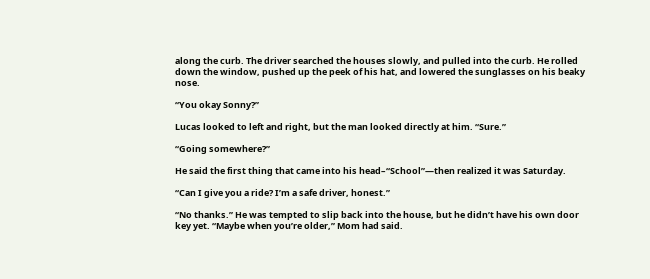along the curb. The driver searched the houses slowly, and pulled into the curb. He rolled down the window, pushed up the peek of his hat, and lowered the sunglasses on his beaky nose.

“You okay Sonny?”

Lucas looked to left and right, but the man looked directly at him. “Sure.”

“Going somewhere?”

He said the first thing that came into his head–“School”—then realized it was Saturday.

“Can I give you a ride? I’m a safe driver, honest.”

“No thanks.” He was tempted to slip back into the house, but he didn’t have his own door key yet. “Maybe when you’re older,” Mom had said.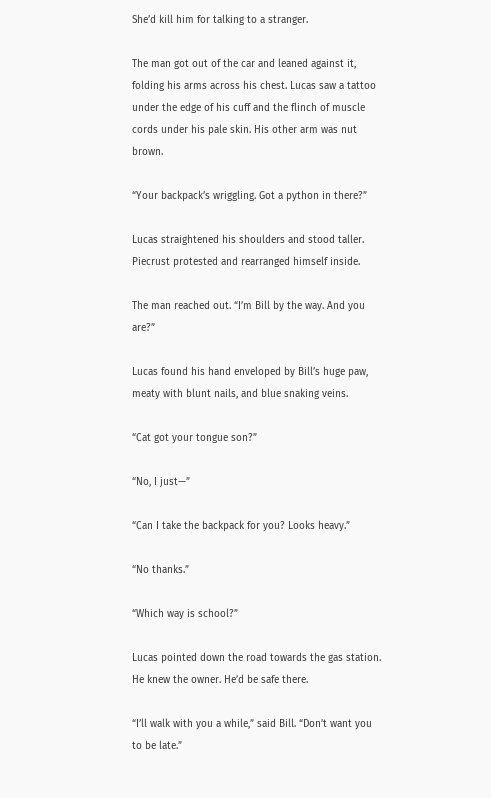She’d kill him for talking to a stranger.

The man got out of the car and leaned against it, folding his arms across his chest. Lucas saw a tattoo under the edge of his cuff and the flinch of muscle cords under his pale skin. His other arm was nut brown.

“Your backpack’s wriggling. Got a python in there?”

Lucas straightened his shoulders and stood taller. Piecrust protested and rearranged himself inside.

The man reached out. “I’m Bill by the way. And you are?”

Lucas found his hand enveloped by Bill’s huge paw, meaty with blunt nails, and blue snaking veins.

“Cat got your tongue son?”

“No, I just—”

“Can I take the backpack for you? Looks heavy.”

“No thanks.”

“Which way is school?”

Lucas pointed down the road towards the gas station. He knew the owner. He’d be safe there.

“I’ll walk with you a while,” said Bill. “Don’t want you to be late.”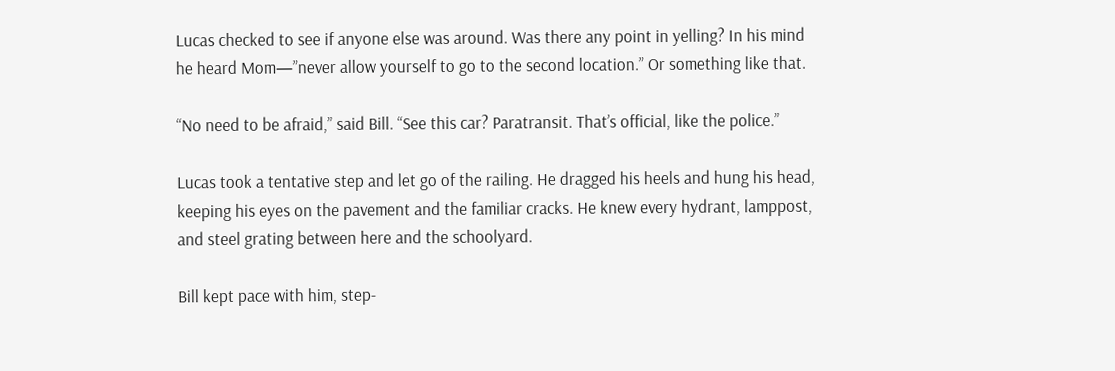Lucas checked to see if anyone else was around. Was there any point in yelling? In his mind he heard Mom—”never allow yourself to go to the second location.” Or something like that.

“No need to be afraid,” said Bill. “See this car? Paratransit. That’s official, like the police.”

Lucas took a tentative step and let go of the railing. He dragged his heels and hung his head, keeping his eyes on the pavement and the familiar cracks. He knew every hydrant, lamppost, and steel grating between here and the schoolyard.

Bill kept pace with him, step-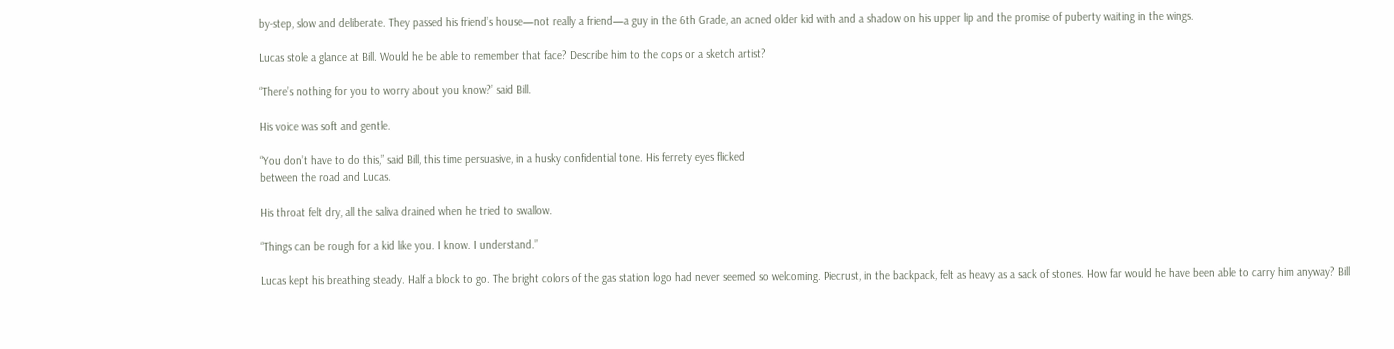by-step, slow and deliberate. They passed his friend’s house—not really a friend—a guy in the 6th Grade, an acned older kid with and a shadow on his upper lip and the promise of puberty waiting in the wings.

Lucas stole a glance at Bill. Would he be able to remember that face? Describe him to the cops or a sketch artist?

“There’s nothing for you to worry about you know?’ said Bill.

His voice was soft and gentle.

“You don’t have to do this,” said Bill, this time persuasive, in a husky confidential tone. His ferrety eyes flicked
between the road and Lucas.

His throat felt dry, all the saliva drained when he tried to swallow.

“Things can be rough for a kid like you. I know. I understand.”

Lucas kept his breathing steady. Half a block to go. The bright colors of the gas station logo had never seemed so welcoming. Piecrust, in the backpack, felt as heavy as a sack of stones. How far would he have been able to carry him anyway? Bill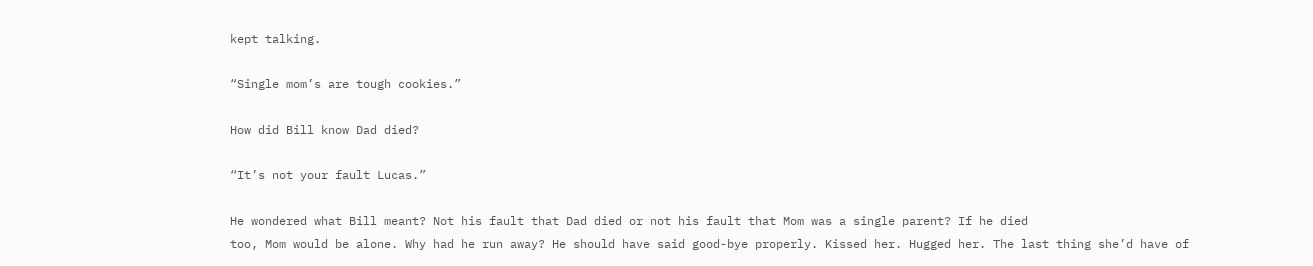kept talking.

“Single mom’s are tough cookies.”

How did Bill know Dad died?

“It’s not your fault Lucas.”

He wondered what Bill meant? Not his fault that Dad died or not his fault that Mom was a single parent? If he died
too, Mom would be alone. Why had he run away? He should have said good-bye properly. Kissed her. Hugged her. The last thing she’d have of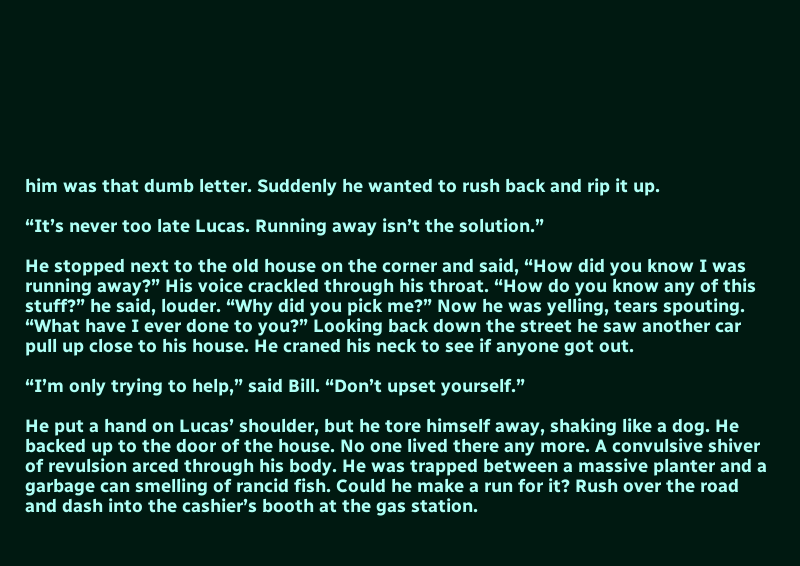him was that dumb letter. Suddenly he wanted to rush back and rip it up.

“It’s never too late Lucas. Running away isn’t the solution.”

He stopped next to the old house on the corner and said, “How did you know I was running away?” His voice crackled through his throat. “How do you know any of this stuff?” he said, louder. “Why did you pick me?” Now he was yelling, tears spouting. “What have I ever done to you?” Looking back down the street he saw another car pull up close to his house. He craned his neck to see if anyone got out.

“I’m only trying to help,” said Bill. “Don’t upset yourself.”

He put a hand on Lucas’ shoulder, but he tore himself away, shaking like a dog. He backed up to the door of the house. No one lived there any more. A convulsive shiver of revulsion arced through his body. He was trapped between a massive planter and a garbage can smelling of rancid fish. Could he make a run for it? Rush over the road and dash into the cashier’s booth at the gas station.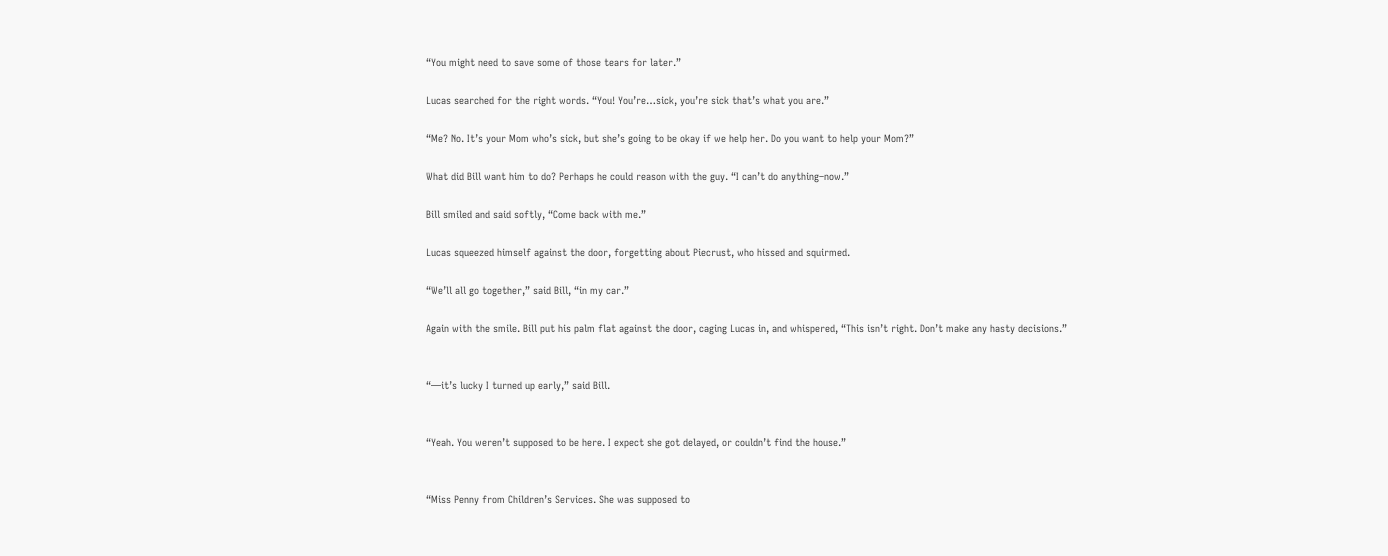“You might need to save some of those tears for later.”

Lucas searched for the right words. “You! You’re…sick, you’re sick that’s what you are.”

“Me? No. It’s your Mom who’s sick, but she’s going to be okay if we help her. Do you want to help your Mom?”

What did Bill want him to do? Perhaps he could reason with the guy. “I can’t do anything–now.”

Bill smiled and said softly, “Come back with me.”

Lucas squeezed himself against the door, forgetting about Piecrust, who hissed and squirmed.

“We’ll all go together,” said Bill, “in my car.”

Again with the smile. Bill put his palm flat against the door, caging Lucas in, and whispered, “This isn’t right. Don’t make any hasty decisions.”


“—it’s lucky I turned up early,” said Bill.


“Yeah. You weren’t supposed to be here. I expect she got delayed, or couldn’t find the house.”


“Miss Penny from Children’s Services. She was supposed to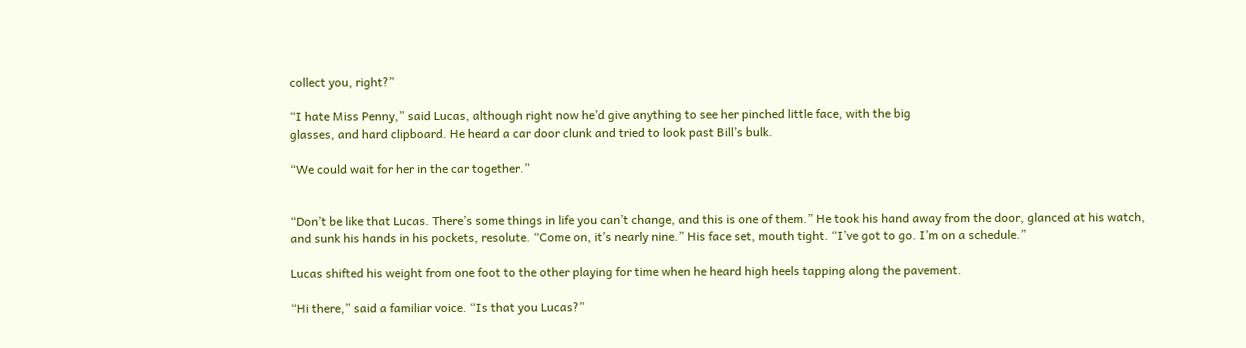collect you, right?”

“I hate Miss Penny,” said Lucas, although right now he’d give anything to see her pinched little face, with the big
glasses, and hard clipboard. He heard a car door clunk and tried to look past Bill’s bulk.

“We could wait for her in the car together.”


“Don’t be like that Lucas. There’s some things in life you can’t change, and this is one of them.” He took his hand away from the door, glanced at his watch, and sunk his hands in his pockets, resolute. “Come on, it’s nearly nine.” His face set, mouth tight. “I’ve got to go. I’m on a schedule.”

Lucas shifted his weight from one foot to the other playing for time when he heard high heels tapping along the pavement.

“Hi there,” said a familiar voice. “Is that you Lucas?”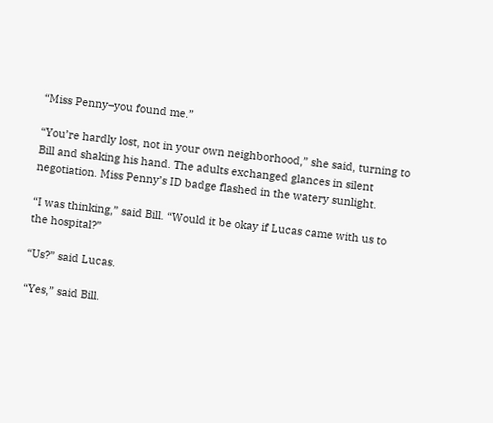“Miss Penny–you found me.”

“You’re hardly lost, not in your own neighborhood,” she said, turning to Bill and shaking his hand. The adults exchanged glances in silent negotiation. Miss Penny’s ID badge flashed in the watery sunlight.

“I was thinking,” said Bill. “Would it be okay if Lucas came with us to the hospital?”

“Us?” said Lucas.

“Yes,” said Bill.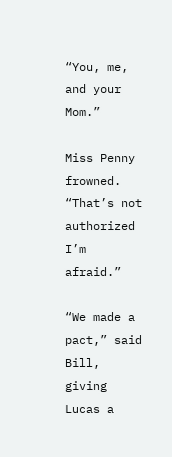“You, me, and your Mom.”

Miss Penny frowned. “That’s not authorized I’m afraid.”

“We made a pact,” said Bill, giving Lucas a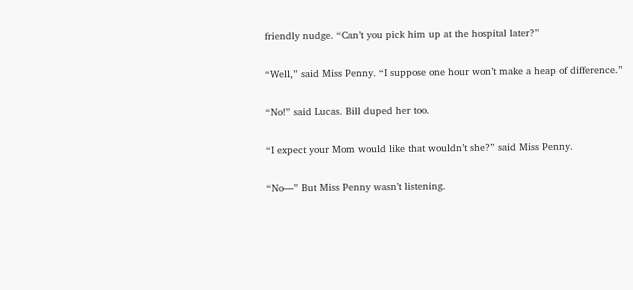friendly nudge. “Can’t you pick him up at the hospital later?”

“Well,” said Miss Penny. “I suppose one hour won’t make a heap of difference.”

“No!” said Lucas. Bill duped her too.

“I expect your Mom would like that wouldn’t she?” said Miss Penny.

“No—” But Miss Penny wasn’t listening.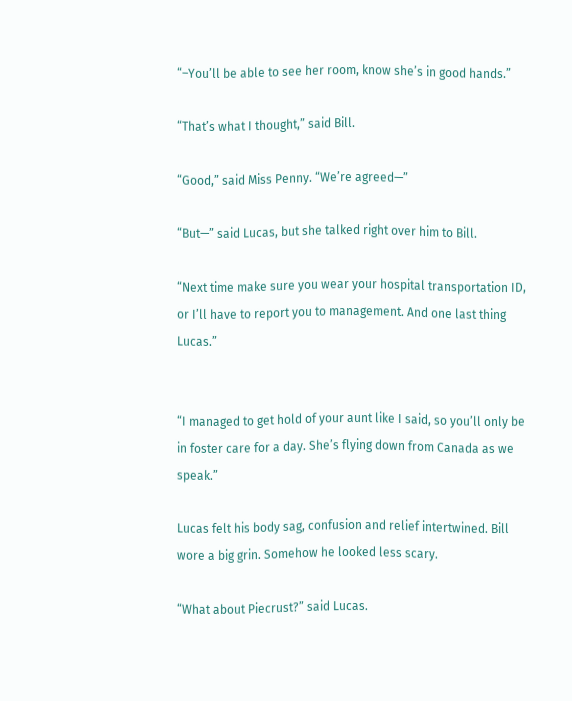“–You’ll be able to see her room, know she’s in good hands.”

“That’s what I thought,” said Bill.

“Good,” said Miss Penny. “We’re agreed—”

“But—” said Lucas, but she talked right over him to Bill.

“Next time make sure you wear your hospital transportation ID, or I’ll have to report you to management. And one last thing Lucas.”


“I managed to get hold of your aunt like I said, so you’ll only be in foster care for a day. She’s flying down from Canada as we speak.”

Lucas felt his body sag, confusion and relief intertwined. Bill wore a big grin. Somehow he looked less scary.

“What about Piecrust?” said Lucas.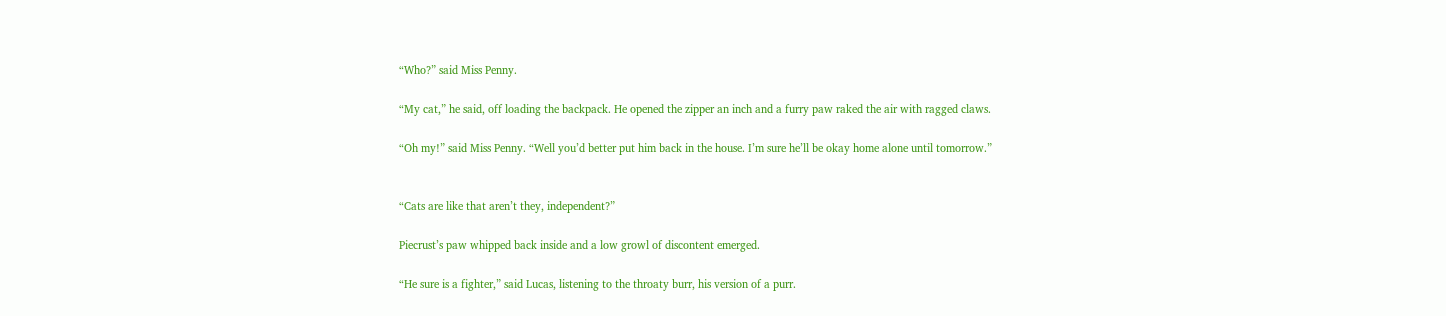“Who?” said Miss Penny.

“My cat,” he said, off loading the backpack. He opened the zipper an inch and a furry paw raked the air with ragged claws.

“Oh my!” said Miss Penny. “Well you’d better put him back in the house. I’m sure he’ll be okay home alone until tomorrow.”


“Cats are like that aren’t they, independent?”

Piecrust’s paw whipped back inside and a low growl of discontent emerged.

“He sure is a fighter,” said Lucas, listening to the throaty burr, his version of a purr.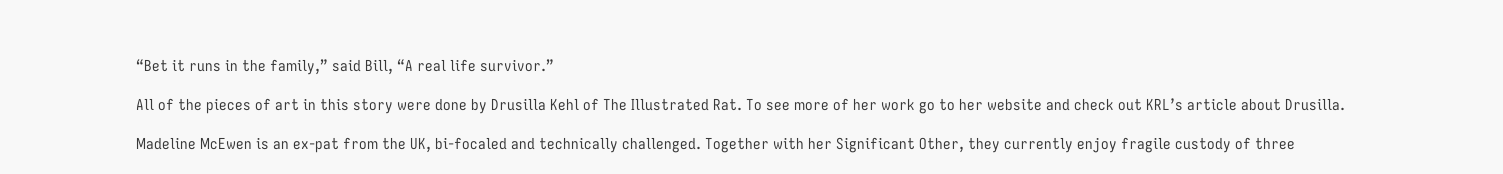“Bet it runs in the family,” said Bill, “A real life survivor.”

All of the pieces of art in this story were done by Drusilla Kehl of The Illustrated Rat. To see more of her work go to her website and check out KRL’s article about Drusilla.

Madeline McEwen is an ex-pat from the UK, bi-focaled and technically challenged. Together with her Significant Other, they currently enjoy fragile custody of three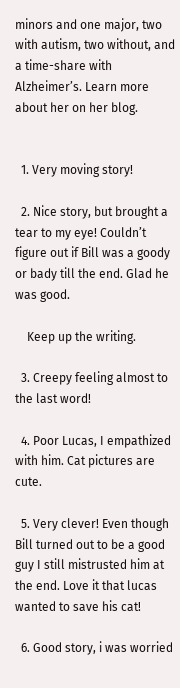minors and one major, two with autism, two without, and a time-share with Alzheimer’s. Learn more about her on her blog.


  1. Very moving story!

  2. Nice story, but brought a tear to my eye! Couldn’t figure out if Bill was a goody or bady till the end. Glad he was good.

    Keep up the writing.

  3. Creepy feeling almost to the last word!

  4. Poor Lucas, I empathized with him. Cat pictures are cute.

  5. Very clever! Even though Bill turned out to be a good guy I still mistrusted him at the end. Love it that lucas wanted to save his cat!

  6. Good story, i was worried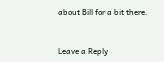about Bill for a bit there.


Leave a Reply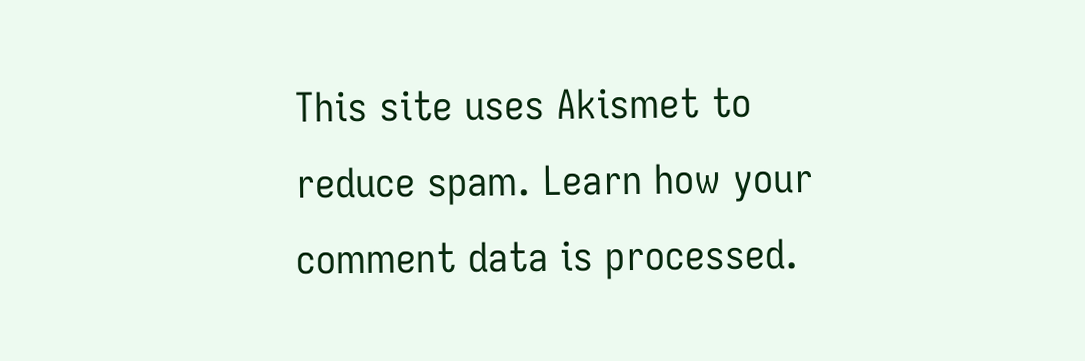This site uses Akismet to reduce spam. Learn how your comment data is processed.